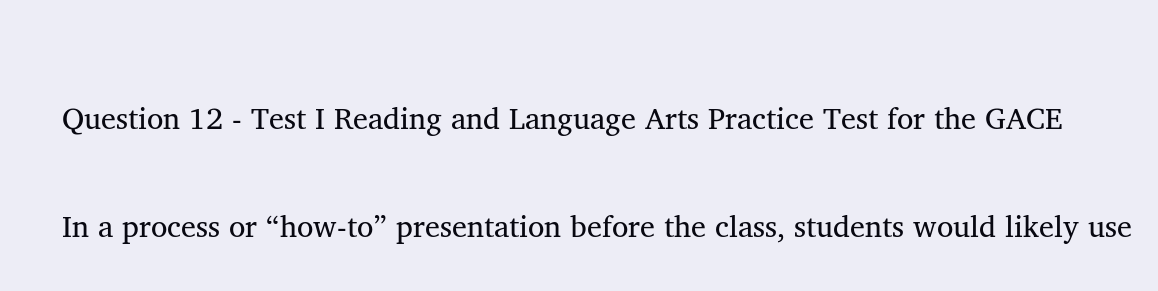Question 12 - Test I Reading and Language Arts Practice Test for the GACE

In a process or “how-to” presentation before the class, students would likely use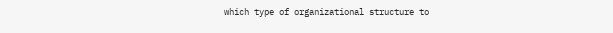which type of organizational structure to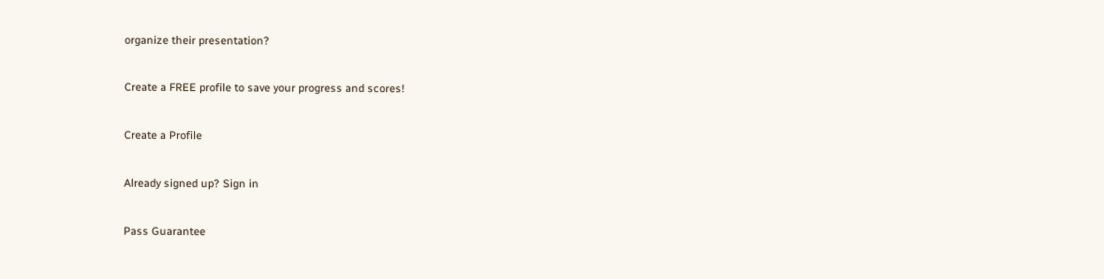organize their presentation?

Create a FREE profile to save your progress and scores!

Create a Profile

Already signed up? Sign in

Pass Guarantee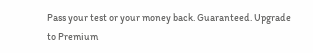Pass your test or your money back. Guaranteed. Upgrade to Premium